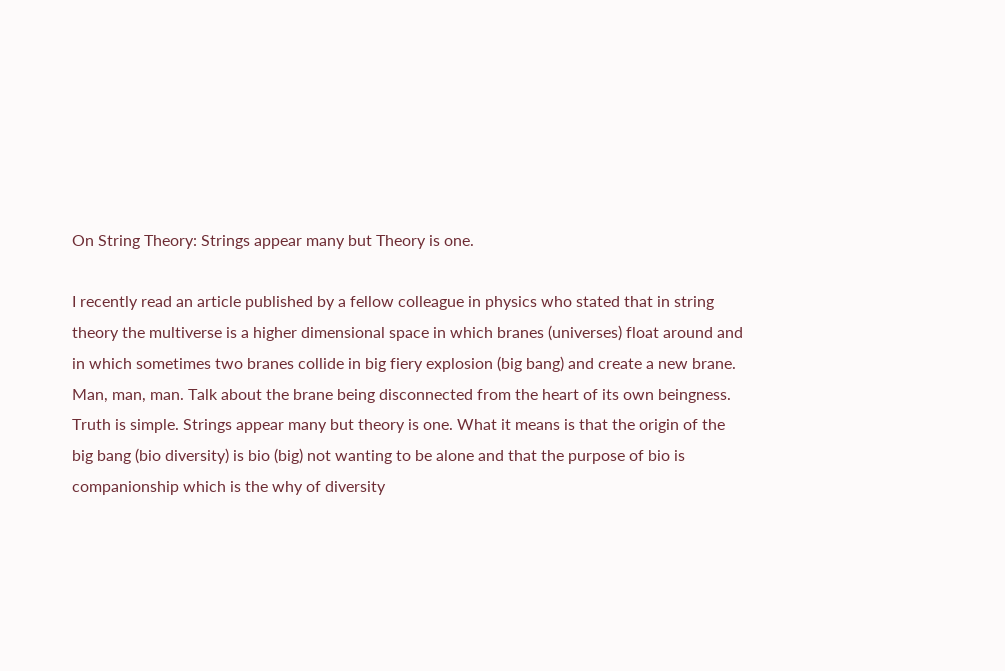On String Theory: Strings appear many but Theory is one.

I recently read an article published by a fellow colleague in physics who stated that in string theory the multiverse is a higher dimensional space in which branes (universes) float around and in which sometimes two branes collide in big fiery explosion (big bang) and create a new brane. Man, man, man. Talk about the brane being disconnected from the heart of its own beingness. Truth is simple. Strings appear many but theory is one. What it means is that the origin of the big bang (bio diversity) is bio (big) not wanting to be alone and that the purpose of bio is companionship which is the why of diversity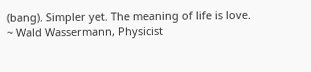(bang). Simpler yet. The meaning of life is love.
~ Wald Wassermann, Physicist